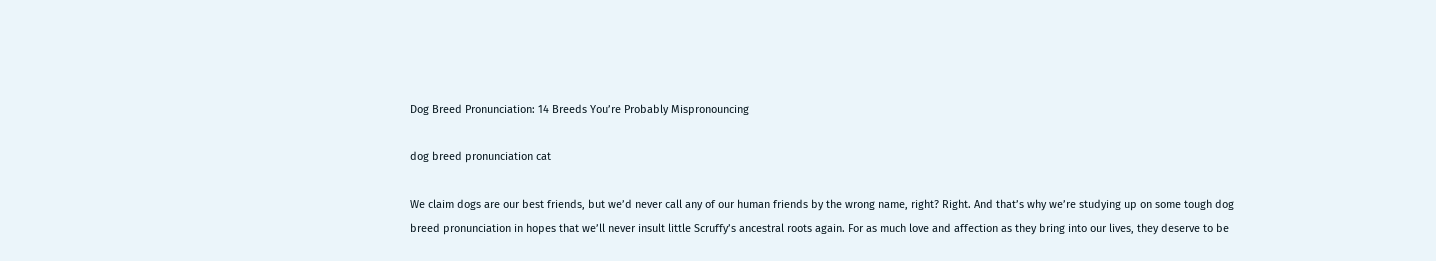Dog Breed Pronunciation: 14 Breeds You’re Probably Mispronouncing

dog breed pronunciation cat

We claim dogs are our best friends, but we’d never call any of our human friends by the wrong name, right? Right. And that’s why we’re studying up on some tough dog breed pronunciation in hopes that we’ll never insult little Scruffy’s ancestral roots again. For as much love and affection as they bring into our lives, they deserve to be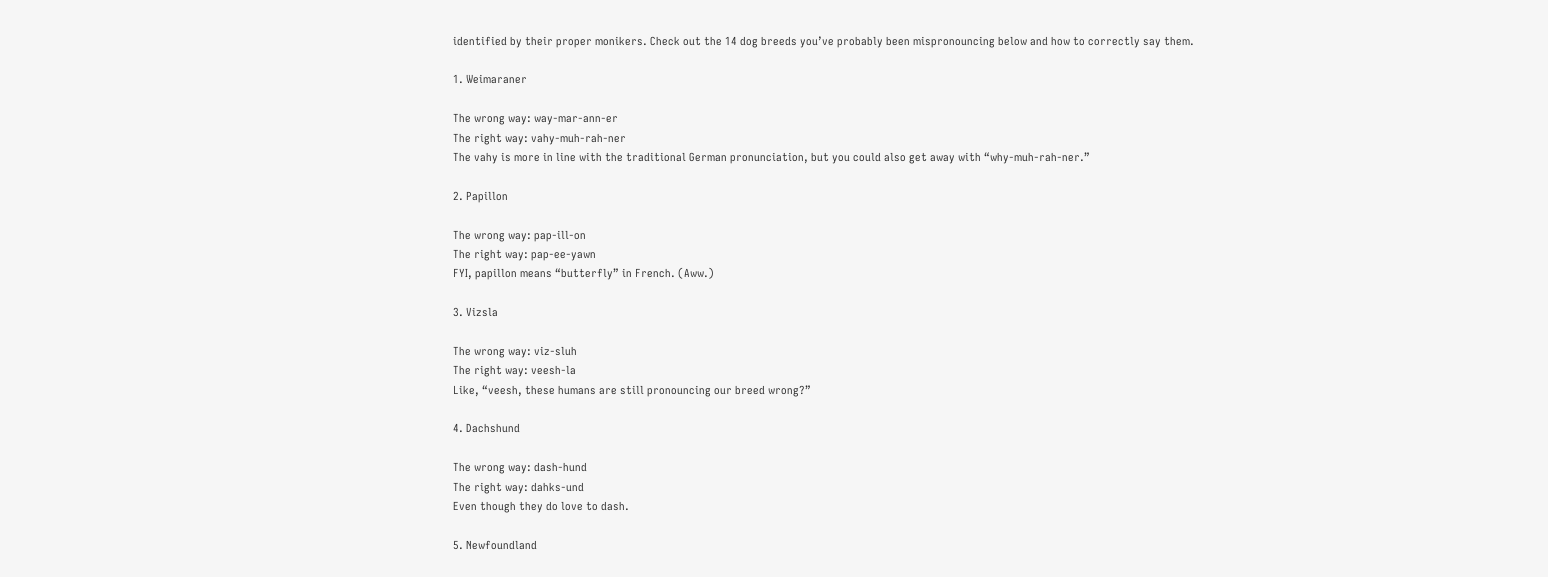identified by their proper monikers. Check out the 14 dog breeds you’ve probably been mispronouncing below and how to correctly say them.

1. Weimaraner

The wrong way: way-mar-ann-er
The right way: vahy-muh-rah-ner
The vahy is more in line with the traditional German pronunciation, but you could also get away with “why-muh-rah-ner.”

2. Papillon

The wrong way: pap-ill-on
The right way: pap-ee-yawn
FYI, papillon means “butterfly” in French. (Aww.)

3. Vizsla

The wrong way: viz-sluh
The right way: veesh-la
Like, “veesh, these humans are still pronouncing our breed wrong?”

4. Dachshund

The wrong way: dash-hund
The right way: dahks-und
Even though they do love to dash.

5. Newfoundland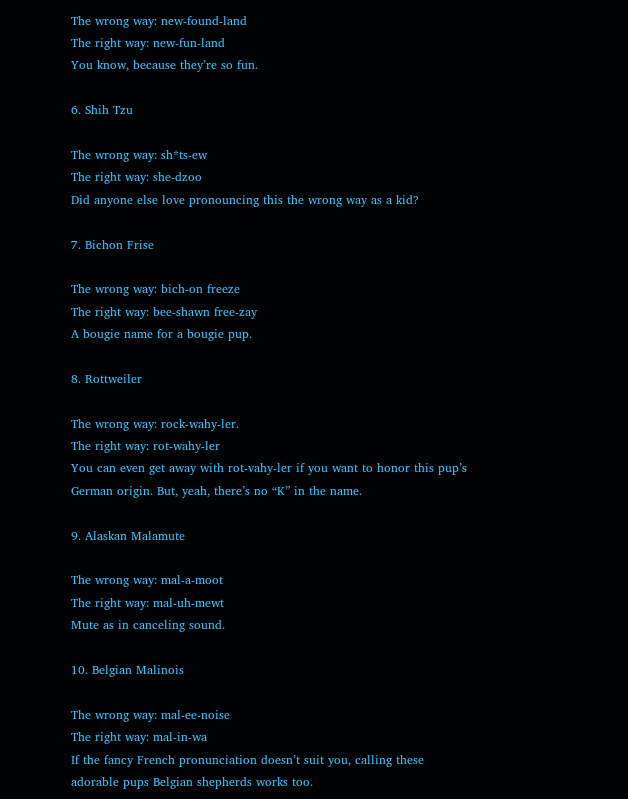The wrong way: new-found-land
The right way: new-fun-land
You know, because they’re so fun.

6. Shih Tzu

The wrong way: sh*ts-ew
The right way: she-dzoo
Did anyone else love pronouncing this the wrong way as a kid?

7. Bichon Frise

The wrong way: bich-on freeze
The right way: bee-shawn free-zay
A bougie name for a bougie pup.

8. Rottweiler

The wrong way: rock-wahy-ler.
The right way: rot-wahy-ler
You can even get away with rot-vahy-ler if you want to honor this pup’s German origin. But, yeah, there’s no “K” in the name.

9. Alaskan Malamute

The wrong way: mal-a-moot
The right way: mal-uh-mewt
Mute as in canceling sound.

10. Belgian Malinois

The wrong way: mal-ee-noise
The right way: mal-in-wa
If the fancy French pronunciation doesn’t suit you, calling these adorable pups Belgian shepherds works too.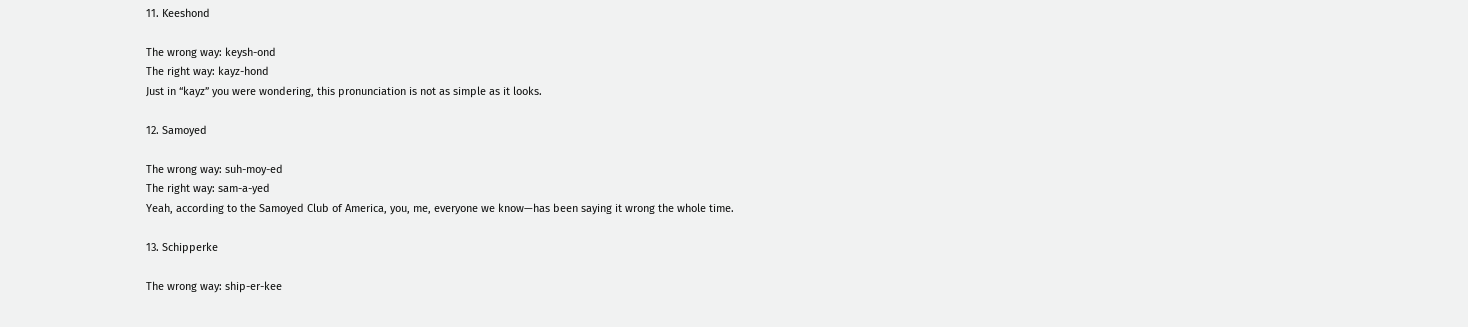11. Keeshond

The wrong way: keysh-ond
The right way: kayz-hond
Just in “kayz” you were wondering, this pronunciation is not as simple as it looks.

12. Samoyed

The wrong way: suh-moy-ed
The right way: sam-a-yed
Yeah, according to the Samoyed Club of America, you, me, everyone we know—has been saying it wrong the whole time.

13. Schipperke

The wrong way: ship-er-kee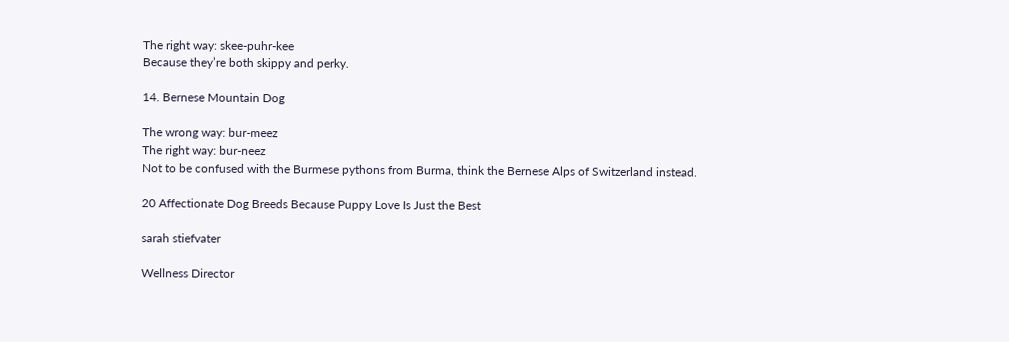The right way: skee-puhr-kee
Because they’re both skippy and perky.

14. Bernese Mountain Dog

The wrong way: bur-meez
The right way: bur-neez
Not to be confused with the Burmese pythons from Burma, think the Bernese Alps of Switzerland instead.

20 Affectionate Dog Breeds Because Puppy Love Is Just the Best

sarah stiefvater

Wellness Director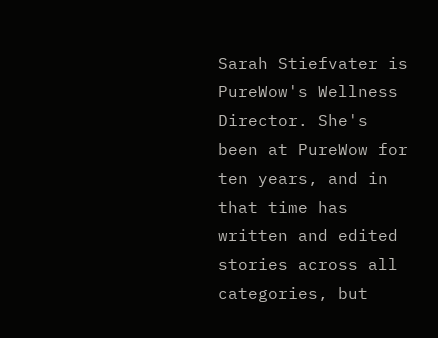Sarah Stiefvater is PureWow's Wellness Director. She's been at PureWow for ten years, and in that time has written and edited stories across all categories, but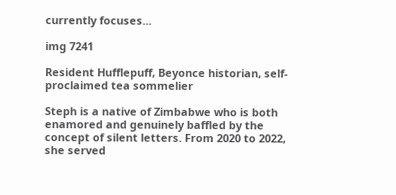currently focuses...

img 7241

Resident Hufflepuff, Beyonce historian, self-proclaimed tea sommelier

Steph is a native of Zimbabwe who is both enamored and genuinely baffled by the concept of silent letters. From 2020 to 2022, she served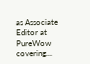as Associate Editor at PureWow covering...